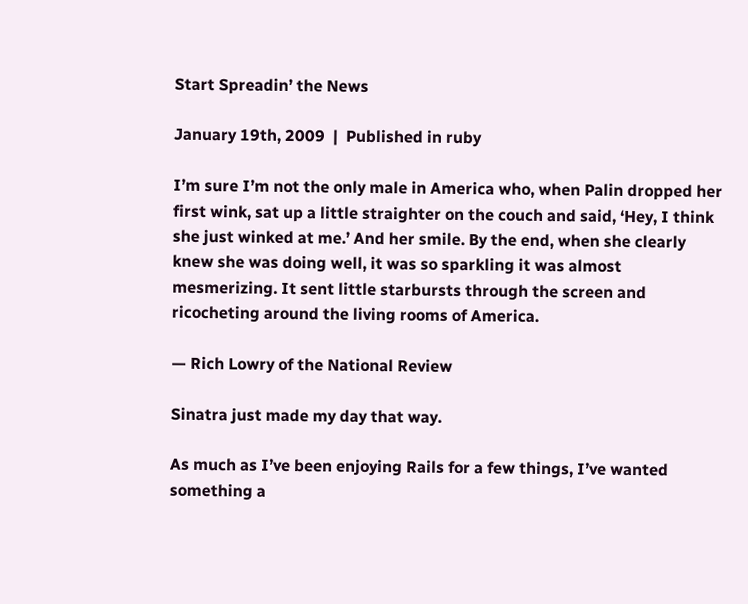Start Spreadin’ the News

January 19th, 2009  |  Published in ruby

I’m sure I’m not the only male in America who, when Palin dropped her first wink, sat up a little straighter on the couch and said, ‘Hey, I think she just winked at me.’ And her smile. By the end, when she clearly knew she was doing well, it was so sparkling it was almost mesmerizing. It sent little starbursts through the screen and ricocheting around the living rooms of America.

— Rich Lowry of the National Review

Sinatra just made my day that way.

As much as I’ve been enjoying Rails for a few things, I’ve wanted something a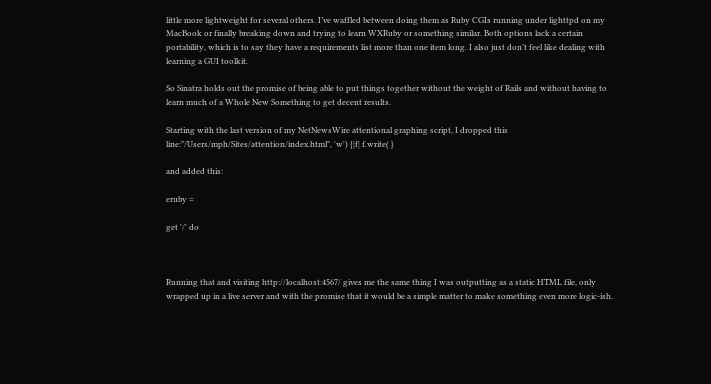little more lightweight for several others. I’ve waffled between doing them as Ruby CGIs running under lighttpd on my MacBook or finally breaking down and trying to learn WXRuby or something similar. Both options lack a certain portability, which is to say they have a requirements list more than one item long. I also just don’t feel like dealing with learning a GUI toolkit.

So Sinatra holds out the promise of being able to put things together without the weight of Rails and without having to learn much of a Whole New Something to get decent results.

Starting with the last version of my NetNewsWire attentional graphing script, I dropped this line:"/Users/mph/Sites/attention/index.html", 'w') {|f| f.write( }

and added this:

eruby =

get '/' do



Running that and visiting http://localhost:4567/ gives me the same thing I was outputting as a static HTML file, only wrapped up in a live server and with the promise that it would be a simple matter to make something even more logic-ish.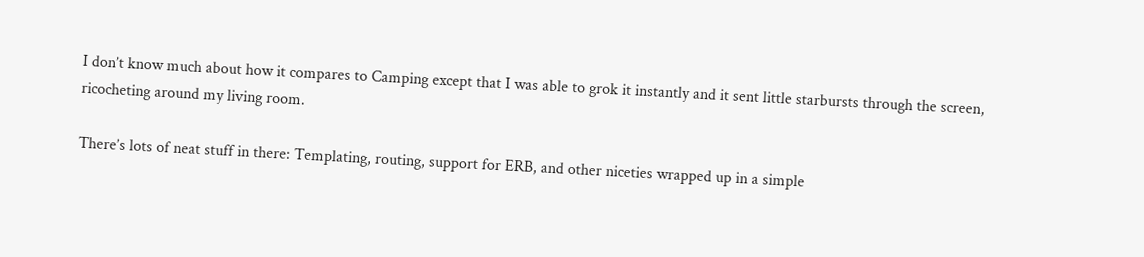I don’t know much about how it compares to Camping except that I was able to grok it instantly and it sent little starbursts through the screen, ricocheting around my living room.

There’s lots of neat stuff in there: Templating, routing, support for ERB, and other niceties wrapped up in a simple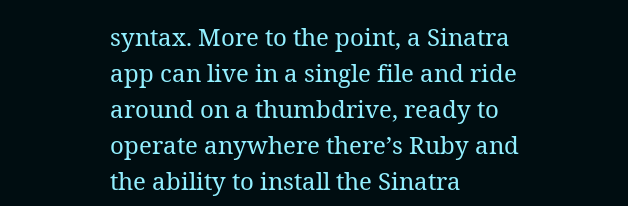syntax. More to the point, a Sinatra app can live in a single file and ride around on a thumbdrive, ready to operate anywhere there’s Ruby and the ability to install the Sinatra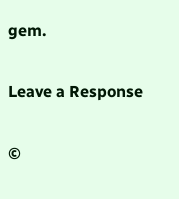gem.

Leave a Response

©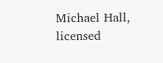Michael Hall, licensed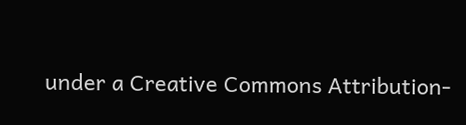under a Creative Commons Attribution-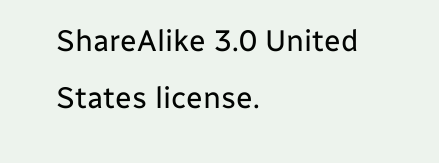ShareAlike 3.0 United States license.